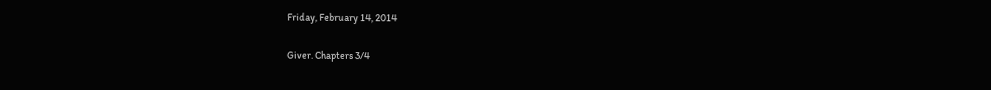Friday, February 14, 2014

Giver. Chapters 3/4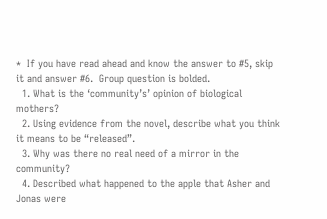*  If you have read ahead and know the answer to #5, skip it and answer #6.  Group question is bolded.
  1. What is the ‘community’s’ opinion of biological mothers?
  2. Using evidence from the novel, describe what you think it means to be “released”.
  3. Why was there no real need of a mirror in the community?
  4. Described what happened to the apple that Asher and Jonas were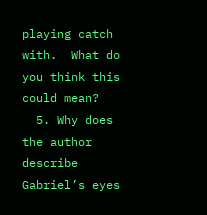playing catch with.  What do you think this could mean?
  5. Why does the author describe Gabriel’s eyes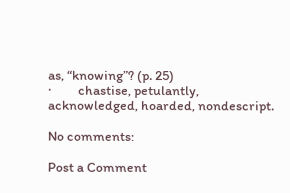as, “knowing”? (p. 25)
·         chastise, petulantly, acknowledged, hoarded, nondescript.

No comments:

Post a Comment